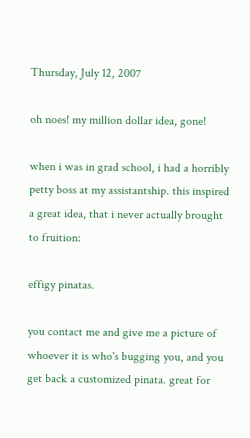Thursday, July 12, 2007

oh noes! my million dollar idea, gone!

when i was in grad school, i had a horribly petty boss at my assistantship. this inspired a great idea, that i never actually brought to fruition:

effigy pinatas.

you contact me and give me a picture of whoever it is who's bugging you, and you get back a customized pinata. great for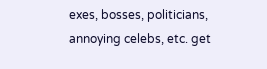exes, bosses, politicians, annoying celebs, etc. get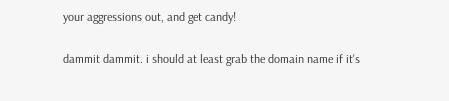your aggressions out, and get candy!

dammit dammit. i should at least grab the domain name if it's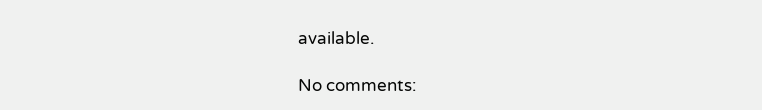available.

No comments: